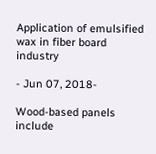Application of emulsified wax in fiber board industry

- Jun 07, 2018-

Wood-based panels include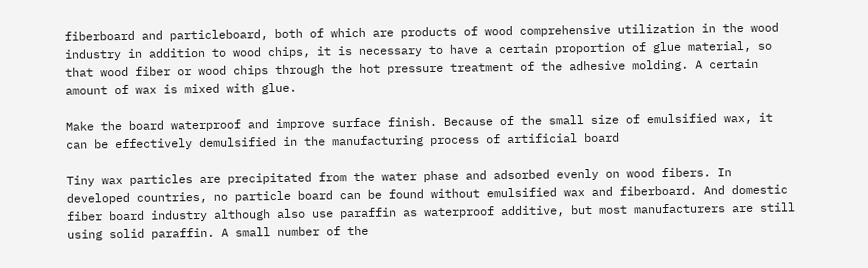fiberboard and particleboard, both of which are products of wood comprehensive utilization in the wood industry in addition to wood chips, it is necessary to have a certain proportion of glue material, so that wood fiber or wood chips through the hot pressure treatment of the adhesive molding. A certain amount of wax is mixed with glue.

Make the board waterproof and improve surface finish. Because of the small size of emulsified wax, it can be effectively demulsified in the manufacturing process of artificial board

Tiny wax particles are precipitated from the water phase and adsorbed evenly on wood fibers. In developed countries, no particle board can be found without emulsified wax and fiberboard. And domestic fiber board industry although also use paraffin as waterproof additive, but most manufacturers are still using solid paraffin. A small number of the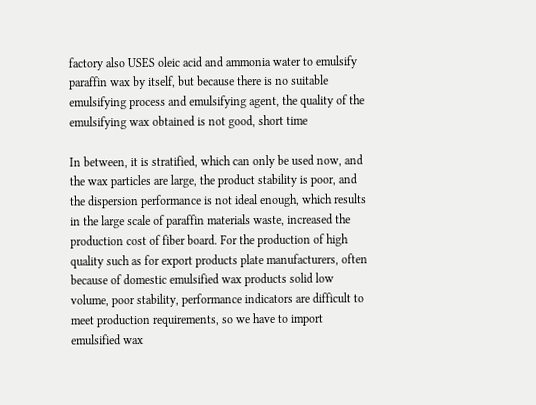factory also USES oleic acid and ammonia water to emulsify paraffin wax by itself, but because there is no suitable emulsifying process and emulsifying agent, the quality of the emulsifying wax obtained is not good, short time

In between, it is stratified, which can only be used now, and the wax particles are large, the product stability is poor, and the dispersion performance is not ideal enough, which results in the large scale of paraffin materials waste, increased the production cost of fiber board. For the production of high quality such as for export products plate manufacturers, often because of domestic emulsified wax products solid low volume, poor stability, performance indicators are difficult to meet production requirements, so we have to import emulsified wax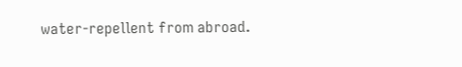water-repellent from abroad.